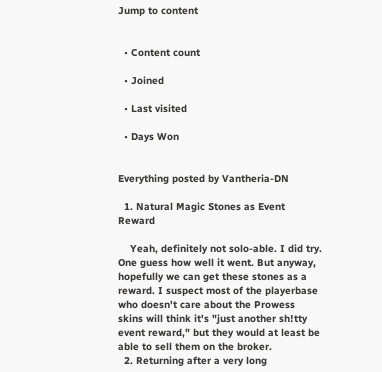Jump to content


  • Content count

  • Joined

  • Last visited

  • Days Won


Everything posted by Vantheria-DN

  1. Natural Magic Stones as Event Reward

    Yeah, definitely not solo-able. I did try. One guess how well it went. But anyway, hopefully we can get these stones as a reward. I suspect most of the playerbase who doesn't care about the Prowess skins will think it's "just another sh!tty event reward," but they would at least be able to sell them on the broker.
  2. Returning after a very long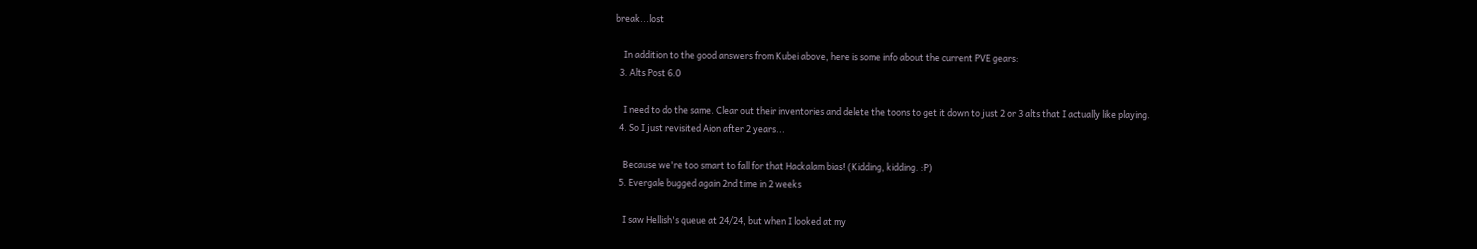break...lost

    In addition to the good answers from Kubei above, here is some info about the current PVE gears:
  3. Alts Post 6.0

    I need to do the same. Clear out their inventories and delete the toons to get it down to just 2 or 3 alts that I actually like playing.
  4. So I just revisited Aion after 2 years...

    Because we're too smart to fall for that Hackalam bias! (Kidding, kidding. :P)
  5. Evergale bugged again 2nd time in 2 weeks

    I saw Hellish's queue at 24/24, but when I looked at my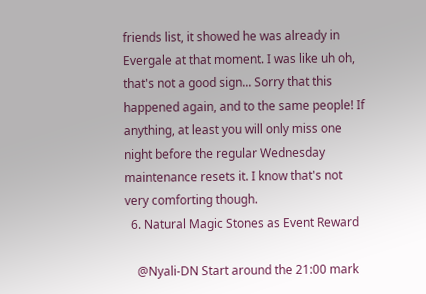friends list, it showed he was already in Evergale at that moment. I was like uh oh, that's not a good sign... Sorry that this happened again, and to the same people! If anything, at least you will only miss one night before the regular Wednesday maintenance resets it. I know that's not very comforting though.
  6. Natural Magic Stones as Event Reward

    @Nyali-DN Start around the 21:00 mark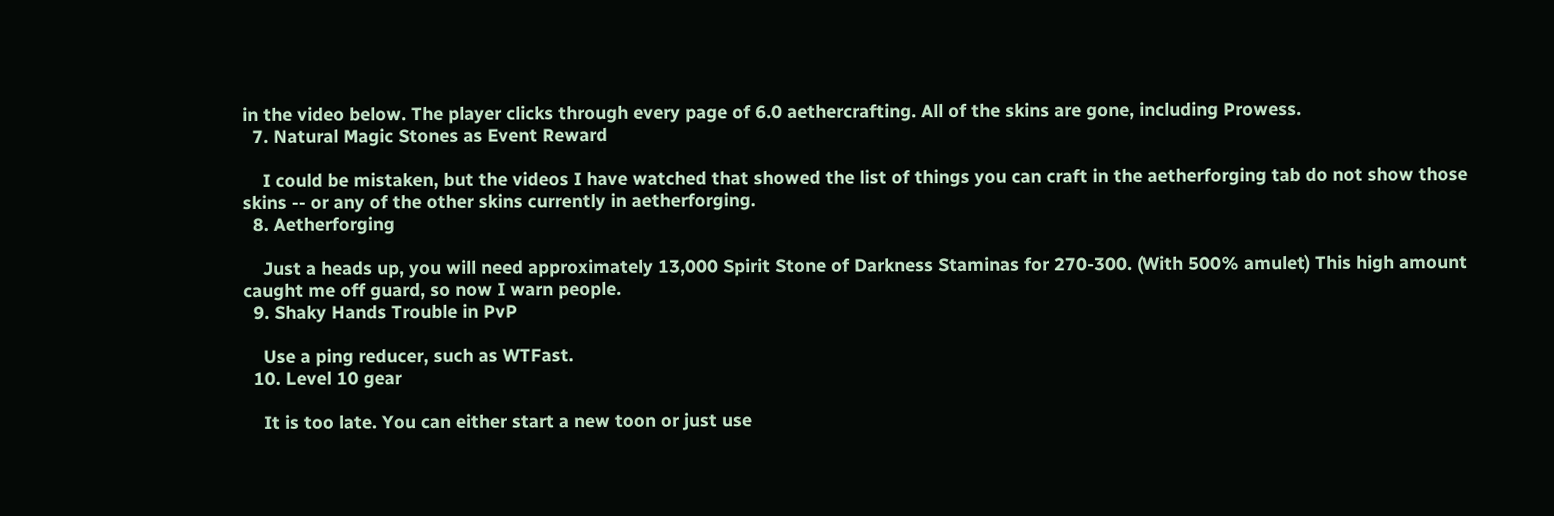in the video below. The player clicks through every page of 6.0 aethercrafting. All of the skins are gone, including Prowess.
  7. Natural Magic Stones as Event Reward

    I could be mistaken, but the videos I have watched that showed the list of things you can craft in the aetherforging tab do not show those skins -- or any of the other skins currently in aetherforging.
  8. Aetherforging

    Just a heads up, you will need approximately 13,000 Spirit Stone of Darkness Staminas for 270-300. (With 500% amulet) This high amount caught me off guard, so now I warn people.
  9. Shaky Hands Trouble in PvP

    Use a ping reducer, such as WTFast.
  10. Level 10 gear

    It is too late. You can either start a new toon or just use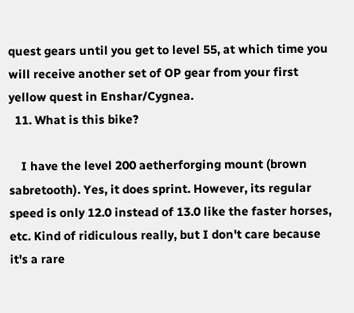quest gears until you get to level 55, at which time you will receive another set of OP gear from your first yellow quest in Enshar/Cygnea.
  11. What is this bike?

    I have the level 200 aetherforging mount (brown sabretooth). Yes, it does sprint. However, its regular speed is only 12.0 instead of 13.0 like the faster horses, etc. Kind of ridiculous really, but I don't care because it's a rare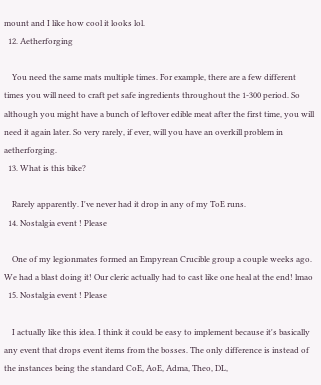mount and I like how cool it looks lol.
  12. Aetherforging

    You need the same mats multiple times. For example, there are a few different times you will need to craft pet safe ingredients throughout the 1-300 period. So although you might have a bunch of leftover edible meat after the first time, you will need it again later. So very rarely, if ever, will you have an overkill problem in aetherforging.
  13. What is this bike?

    Rarely apparently. I've never had it drop in any of my ToE runs.
  14. Nostalgia event ! Please

    One of my legionmates formed an Empyrean Crucible group a couple weeks ago. We had a blast doing it! Our cleric actually had to cast like one heal at the end! lmao
  15. Nostalgia event ! Please

    I actually like this idea. I think it could be easy to implement because it's basically any event that drops event items from the bosses. The only difference is instead of the instances being the standard CoE, AoE, Adma, Theo, DL,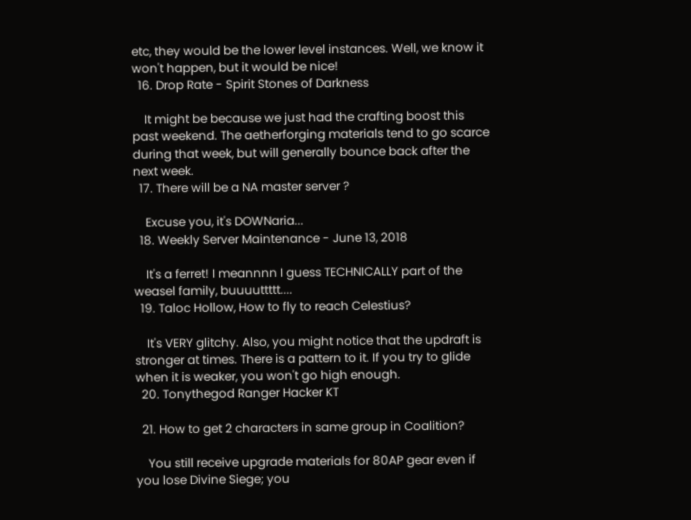etc, they would be the lower level instances. Well, we know it won't happen, but it would be nice!
  16. Drop Rate - Spirit Stones of Darkness

    It might be because we just had the crafting boost this past weekend. The aetherforging materials tend to go scarce during that week, but will generally bounce back after the next week.
  17. There will be a NA master server ?

    Excuse you, it's DOWNaria...
  18. Weekly Server Maintenance - June 13, 2018

    It's a ferret! I meannnn I guess TECHNICALLY part of the weasel family, buuuuttttt....
  19. Taloc Hollow, How to fly to reach Celestius?

    It's VERY glitchy. Also, you might notice that the updraft is stronger at times. There is a pattern to it. If you try to glide when it is weaker, you won't go high enough.
  20. Tonythegod Ranger Hacker KT

  21. How to get 2 characters in same group in Coalition?

    You still receive upgrade materials for 80AP gear even if you lose Divine Siege; you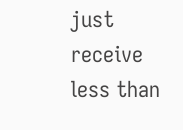just receive less than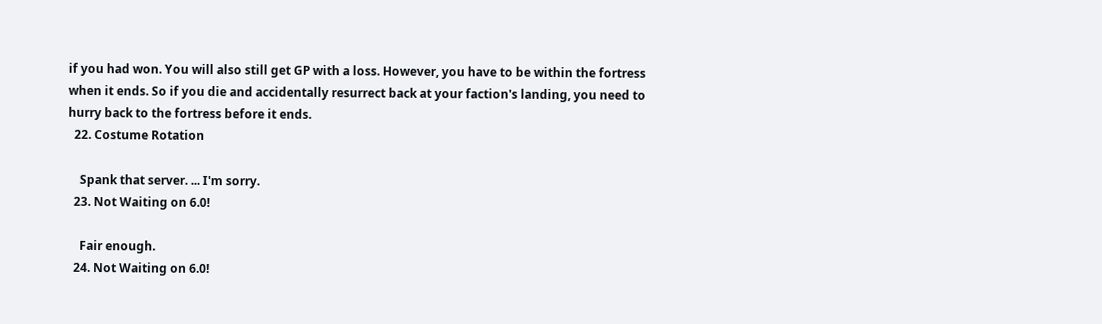if you had won. You will also still get GP with a loss. However, you have to be within the fortress when it ends. So if you die and accidentally resurrect back at your faction's landing, you need to hurry back to the fortress before it ends.
  22. Costume Rotation

    Spank that server. ... I'm sorry.
  23. Not Waiting on 6.0!

    Fair enough.
  24. Not Waiting on 6.0!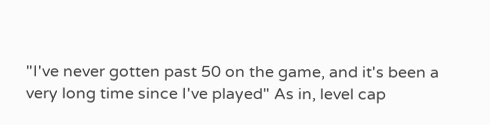"I've never gotten past 50 on the game, and it's been a very long time since I've played" As in, level cap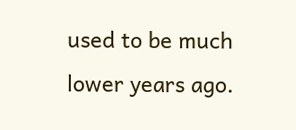used to be much lower years ago.